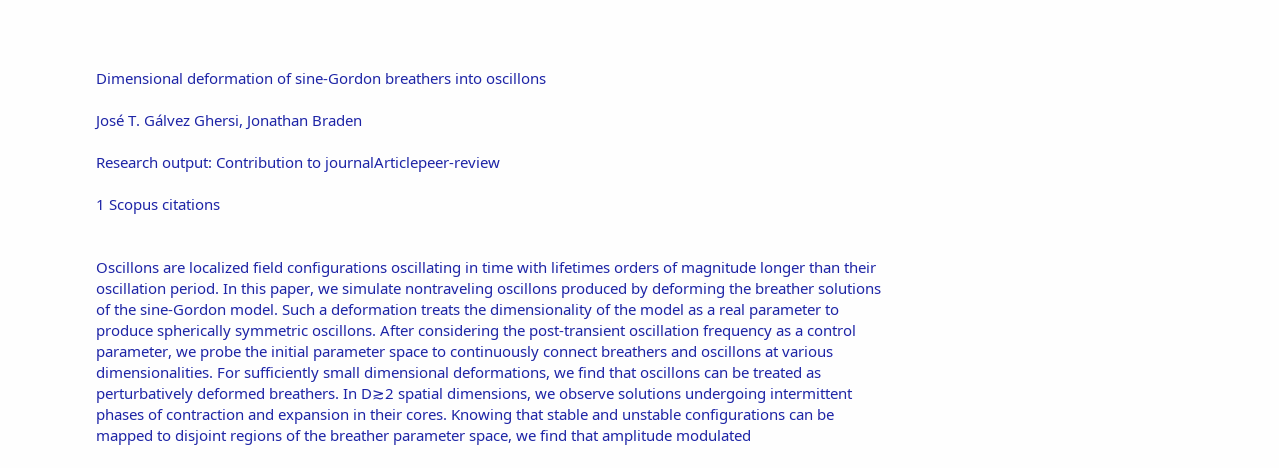Dimensional deformation of sine-Gordon breathers into oscillons

José T. Gálvez Ghersi, Jonathan Braden

Research output: Contribution to journalArticlepeer-review

1 Scopus citations


Oscillons are localized field configurations oscillating in time with lifetimes orders of magnitude longer than their oscillation period. In this paper, we simulate nontraveling oscillons produced by deforming the breather solutions of the sine-Gordon model. Such a deformation treats the dimensionality of the model as a real parameter to produce spherically symmetric oscillons. After considering the post-transient oscillation frequency as a control parameter, we probe the initial parameter space to continuously connect breathers and oscillons at various dimensionalities. For sufficiently small dimensional deformations, we find that oscillons can be treated as perturbatively deformed breathers. In D≳2 spatial dimensions, we observe solutions undergoing intermittent phases of contraction and expansion in their cores. Knowing that stable and unstable configurations can be mapped to disjoint regions of the breather parameter space, we find that amplitude modulated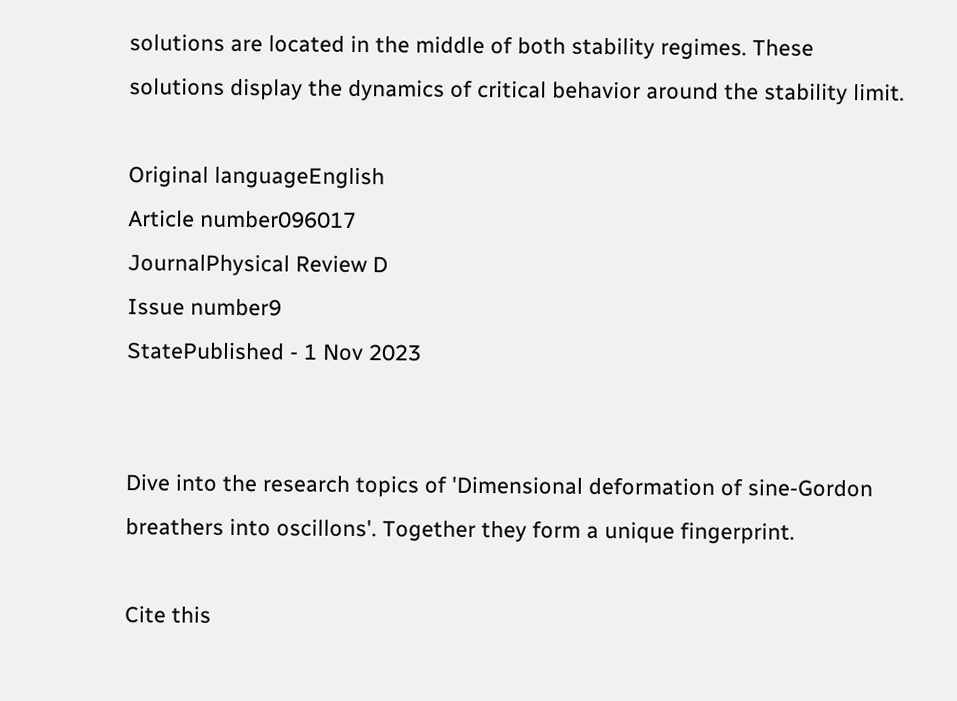solutions are located in the middle of both stability regimes. These solutions display the dynamics of critical behavior around the stability limit.

Original languageEnglish
Article number096017
JournalPhysical Review D
Issue number9
StatePublished - 1 Nov 2023


Dive into the research topics of 'Dimensional deformation of sine-Gordon breathers into oscillons'. Together they form a unique fingerprint.

Cite this